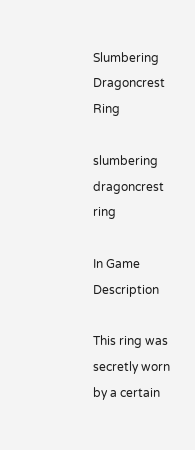Slumbering Dragoncrest Ring

slumbering dragoncrest ring

In Game Description

This ring was secretly worn by a certain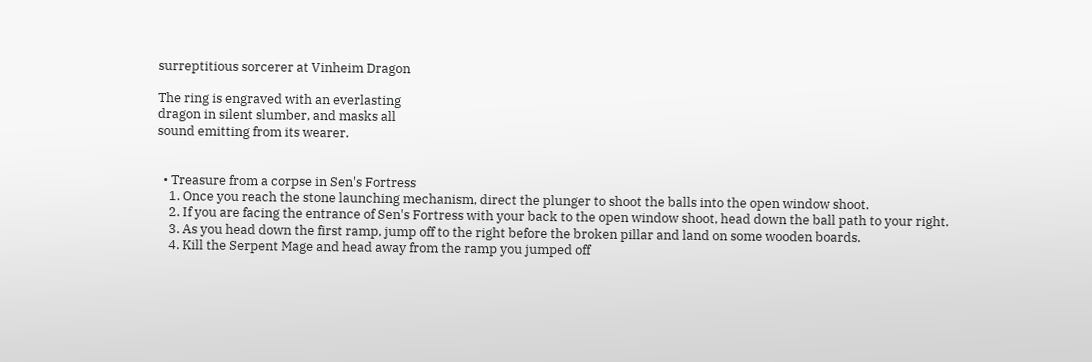surreptitious sorcerer at Vinheim Dragon

The ring is engraved with an everlasting
dragon in silent slumber, and masks all
sound emitting from its wearer.


  • Treasure from a corpse in Sen's Fortress
    1. Once you reach the stone launching mechanism, direct the plunger to shoot the balls into the open window shoot.
    2. If you are facing the entrance of Sen's Fortress with your back to the open window shoot, head down the ball path to your right.
    3. As you head down the first ramp, jump off to the right before the broken pillar and land on some wooden boards.
    4. Kill the Serpent Mage and head away from the ramp you jumped off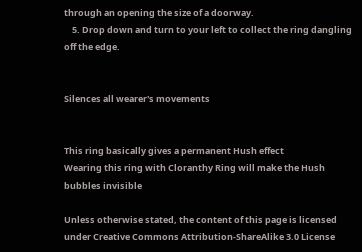through an opening the size of a doorway.
    5. Drop down and turn to your left to collect the ring dangling off the edge.


Silences all wearer's movements


This ring basically gives a permanent Hush effect
Wearing this ring with Cloranthy Ring will make the Hush bubbles invisible

Unless otherwise stated, the content of this page is licensed under Creative Commons Attribution-ShareAlike 3.0 License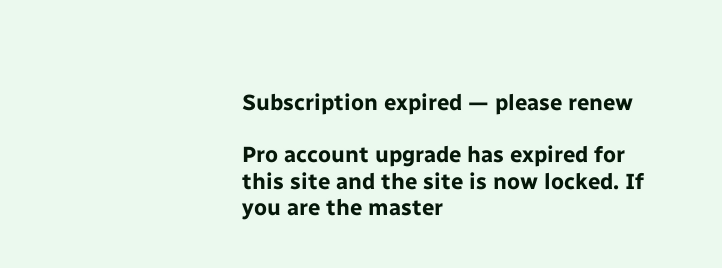Subscription expired — please renew

Pro account upgrade has expired for this site and the site is now locked. If you are the master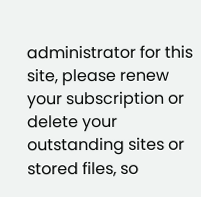administrator for this site, please renew your subscription or delete your outstanding sites or stored files, so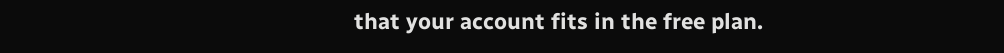that your account fits in the free plan.